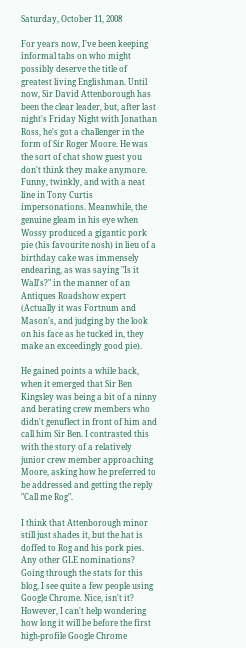Saturday, October 11, 2008

For years now, I've been keeping informal tabs on who might possibly deserve the title of greatest living Englishman. Until now, Sir David Attenborough has been the clear leader, but, after last night's Friday Night with Jonathan Ross, he's got a challenger in the form of Sir Roger Moore. He was the sort of chat show guest you don't think they make anymore. Funny, twinkly, and with a neat line in Tony Curtis impersonations. Meanwhile, the genuine gleam in his eye when Wossy produced a gigantic pork pie (his favourite nosh) in lieu of a birthday cake was immensely endearing, as was saying "Is it Wall's?" in the manner of an Antiques Roadshow expert (Actually it was Fortnum and Mason's, and judging by the look on his face as he tucked in, they make an exceedingly good pie).

He gained points a while back, when it emerged that Sir Ben Kingsley was being a bit of a ninny and berating crew members who didn't genuflect in front of him and call him Sir Ben. I contrasted this with the story of a relatively junior crew member approaching Moore, asking how he preferred to be addressed and getting the reply "Call me Rog".

I think that Attenborough minor still just shades it, but the hat is doffed to Rog and his pork pies. Any other GLE nominations?
Going through the stats for this blog, I see quite a few people using Google Chrome. Nice, isn't it? However, I can't help wondering how long it will be before the first high-profile Google Chrome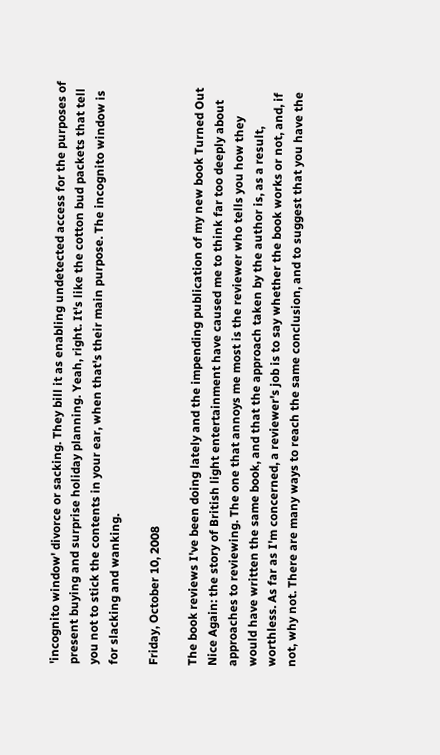'incognito window' divorce or sacking. They bill it as enabling undetected access for the purposes of present buying and surprise holiday planning. Yeah, right. It's like the cotton bud packets that tell you not to stick the contents in your ear, when that's their main purpose. The incognito window is for slacking and wanking.

Friday, October 10, 2008

The book reviews I've been doing lately and the impending publication of my new book Turned Out Nice Again: the story of British light entertainment have caused me to think far too deeply about approaches to reviewing. The one that annoys me most is the reviewer who tells you how they would have written the same book, and that the approach taken by the author is, as a result, worthless. As far as I'm concerned, a reviewer's job is to say whether the book works or not, and, if not, why not. There are many ways to reach the same conclusion, and to suggest that you have the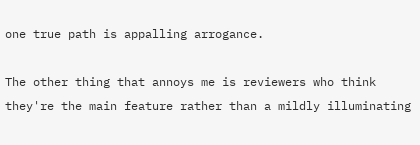one true path is appalling arrogance.

The other thing that annoys me is reviewers who think they're the main feature rather than a mildly illuminating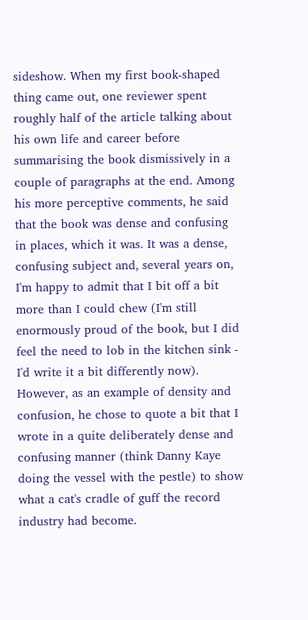sideshow. When my first book-shaped thing came out, one reviewer spent roughly half of the article talking about his own life and career before summarising the book dismissively in a couple of paragraphs at the end. Among his more perceptive comments, he said that the book was dense and confusing in places, which it was. It was a dense, confusing subject and, several years on, I'm happy to admit that I bit off a bit more than I could chew (I'm still enormously proud of the book, but I did feel the need to lob in the kitchen sink - I'd write it a bit differently now). However, as an example of density and confusion, he chose to quote a bit that I wrote in a quite deliberately dense and confusing manner (think Danny Kaye doing the vessel with the pestle) to show what a cat's cradle of guff the record industry had become.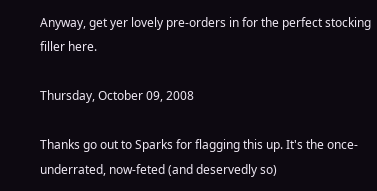Anyway, get yer lovely pre-orders in for the perfect stocking filler here.

Thursday, October 09, 2008

Thanks go out to Sparks for flagging this up. It's the once-underrated, now-feted (and deservedly so)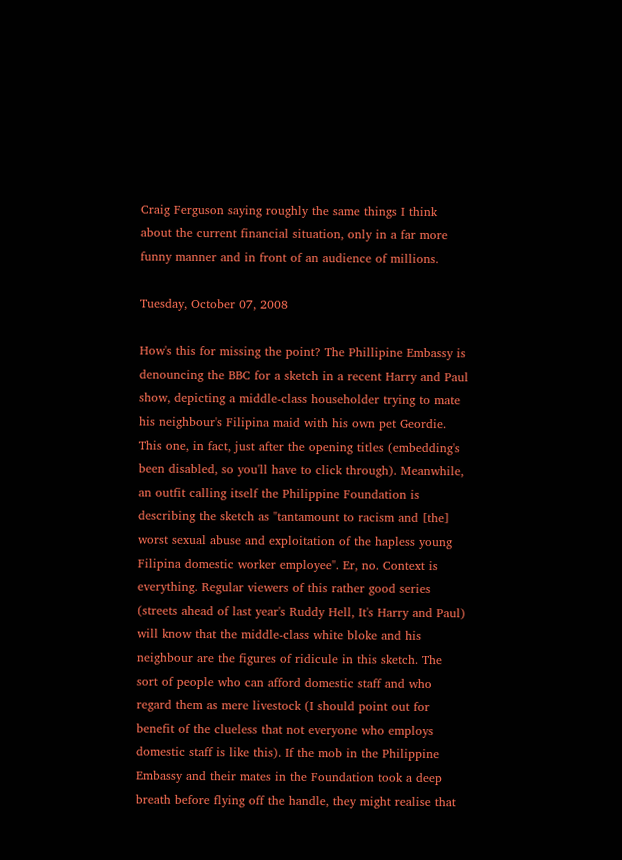Craig Ferguson saying roughly the same things I think about the current financial situation, only in a far more funny manner and in front of an audience of millions.

Tuesday, October 07, 2008

How's this for missing the point? The Phillipine Embassy is denouncing the BBC for a sketch in a recent Harry and Paul show, depicting a middle-class householder trying to mate his neighbour's Filipina maid with his own pet Geordie. This one, in fact, just after the opening titles (embedding's been disabled, so you'll have to click through). Meanwhile, an outfit calling itself the Philippine Foundation is describing the sketch as "tantamount to racism and [the] worst sexual abuse and exploitation of the hapless young Filipina domestic worker employee". Er, no. Context is everything. Regular viewers of this rather good series (streets ahead of last year's Ruddy Hell, It's Harry and Paul) will know that the middle-class white bloke and his neighbour are the figures of ridicule in this sketch. The sort of people who can afford domestic staff and who regard them as mere livestock (I should point out for benefit of the clueless that not everyone who employs domestic staff is like this). If the mob in the Philippine Embassy and their mates in the Foundation took a deep breath before flying off the handle, they might realise that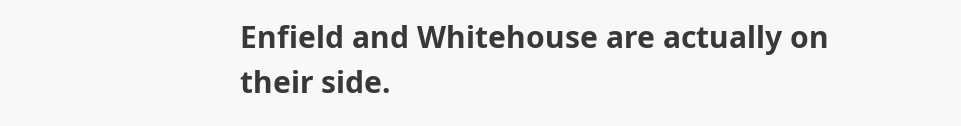Enfield and Whitehouse are actually on their side.